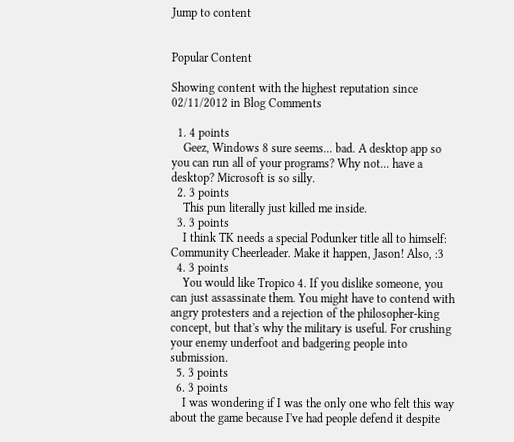Jump to content


Popular Content

Showing content with the highest reputation since 02/11/2012 in Blog Comments

  1. 4 points
    Geez, Windows 8 sure seems... bad. A desktop app so you can run all of your programs? Why not... have a desktop? Microsoft is so silly.
  2. 3 points
    This pun literally just killed me inside.
  3. 3 points
    I think TK needs a special Podunker title all to himself: Community Cheerleader. Make it happen, Jason! Also, :3
  4. 3 points
    You would like Tropico 4. If you dislike someone, you can just assassinate them. You might have to contend with angry protesters and a rejection of the philosopher-king concept, but that's why the military is useful. For crushing your enemy underfoot and badgering people into submission.
  5. 3 points
  6. 3 points
    I was wondering if I was the only one who felt this way about the game because I've had people defend it despite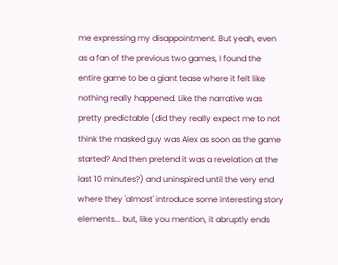me expressing my disappointment. But yeah, even as a fan of the previous two games, I found the entire game to be a giant tease where it felt like nothing really happened. Like the narrative was pretty predictable (did they really expect me to not think the masked guy was Alex as soon as the game started? And then pretend it was a revelation at the last 10 minutes?) and uninspired until the very end where they 'almost' introduce some interesting story elements... but, like you mention, it abruptly ends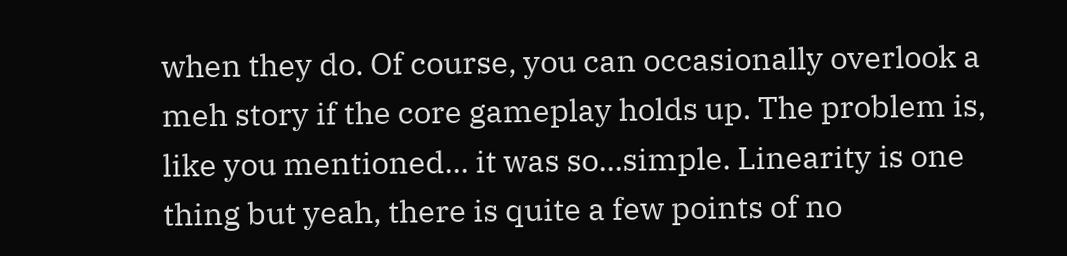when they do. Of course, you can occasionally overlook a meh story if the core gameplay holds up. The problem is, like you mentioned... it was so...simple. Linearity is one thing but yeah, there is quite a few points of no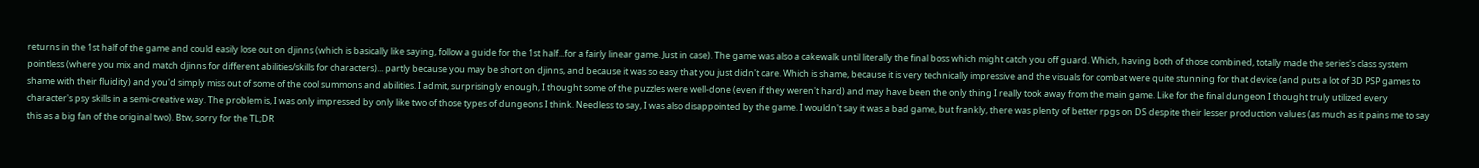returns in the 1st half of the game and could easily lose out on djinns (which is basically like saying, follow a guide for the 1st half...for a fairly linear game. Just in case). The game was also a cakewalk until literally the final boss which might catch you off guard. Which, having both of those combined, totally made the series's class system pointless (where you mix and match djinns for different abilities/skills for characters)... partly because you may be short on djinns, and because it was so easy that you just didn't care. Which is shame, because it is very technically impressive and the visuals for combat were quite stunning for that device (and puts a lot of 3D PSP games to shame with their fluidity) and you'd simply miss out of some of the cool summons and abilities. I admit, surprisingly enough, I thought some of the puzzles were well-done (even if they weren't hard) and may have been the only thing I really took away from the main game. Like for the final dungeon I thought truly utilized every character's psy skills in a semi-creative way. The problem is, I was only impressed by only like two of those types of dungeons I think. Needless to say, I was also disappointed by the game. I wouldn't say it was a bad game, but frankly, there was plenty of better rpgs on DS despite their lesser production values (as much as it pains me to say this as a big fan of the original two). Btw, sorry for the TL;DR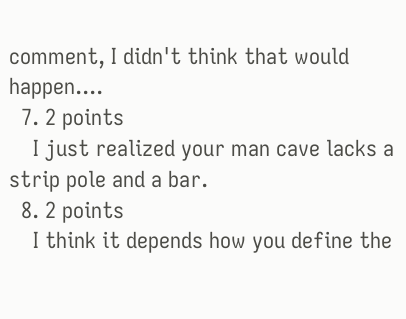comment, I didn't think that would happen....
  7. 2 points
    I just realized your man cave lacks a strip pole and a bar.
  8. 2 points
    I think it depends how you define the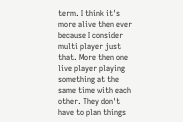term. I think it's more alive then ever because I consider multi player just that. More then one live player playing something at the same time with each other. They don't have to plan things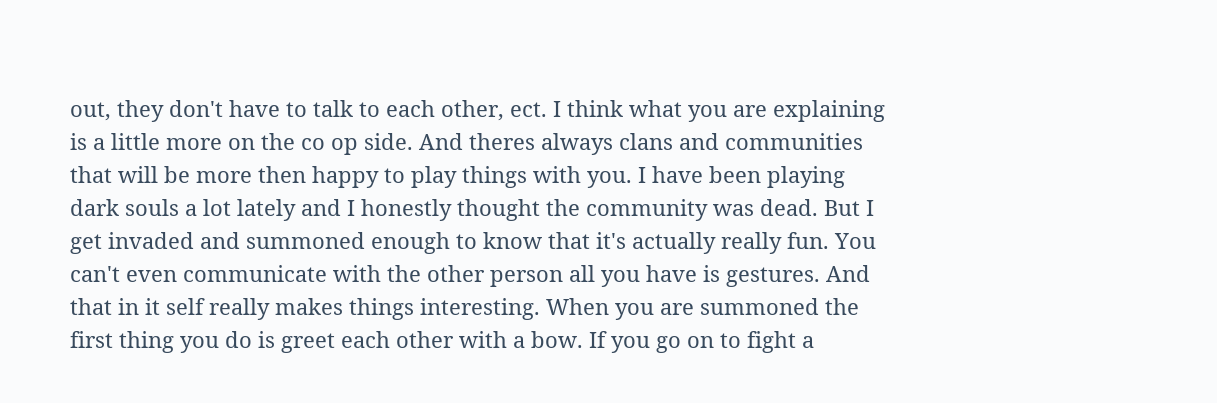out, they don't have to talk to each other, ect. I think what you are explaining is a little more on the co op side. And theres always clans and communities that will be more then happy to play things with you. I have been playing dark souls a lot lately and I honestly thought the community was dead. But I get invaded and summoned enough to know that it's actually really fun. You can't even communicate with the other person all you have is gestures. And that in it self really makes things interesting. When you are summoned the first thing you do is greet each other with a bow. If you go on to fight a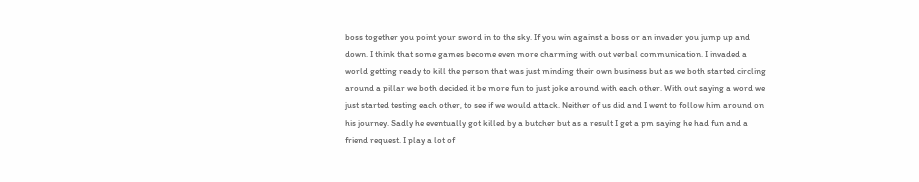boss together you point your sword in to the sky. If you win against a boss or an invader you jump up and down. I think that some games become even more charming with out verbal communication. I invaded a world getting ready to kill the person that was just minding their own business but as we both started circling around a pillar we both decided it be more fun to just joke around with each other. With out saying a word we just started testing each other, to see if we would attack. Neither of us did and I went to follow him around on his journey. Sadly he eventually got killed by a butcher but as a result I get a pm saying he had fun and a friend request. I play a lot of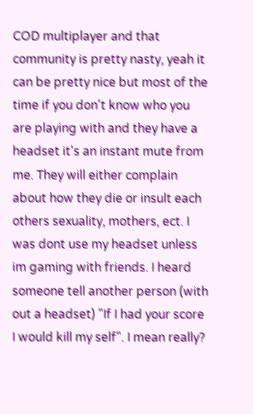COD multiplayer and that community is pretty nasty, yeah it can be pretty nice but most of the time if you don't know who you are playing with and they have a headset it's an instant mute from me. They will either complain about how they die or insult each others sexuality, mothers, ect. I was dont use my headset unless im gaming with friends. I heard someone tell another person (with out a headset) "If I had your score I would kill my self". I mean really?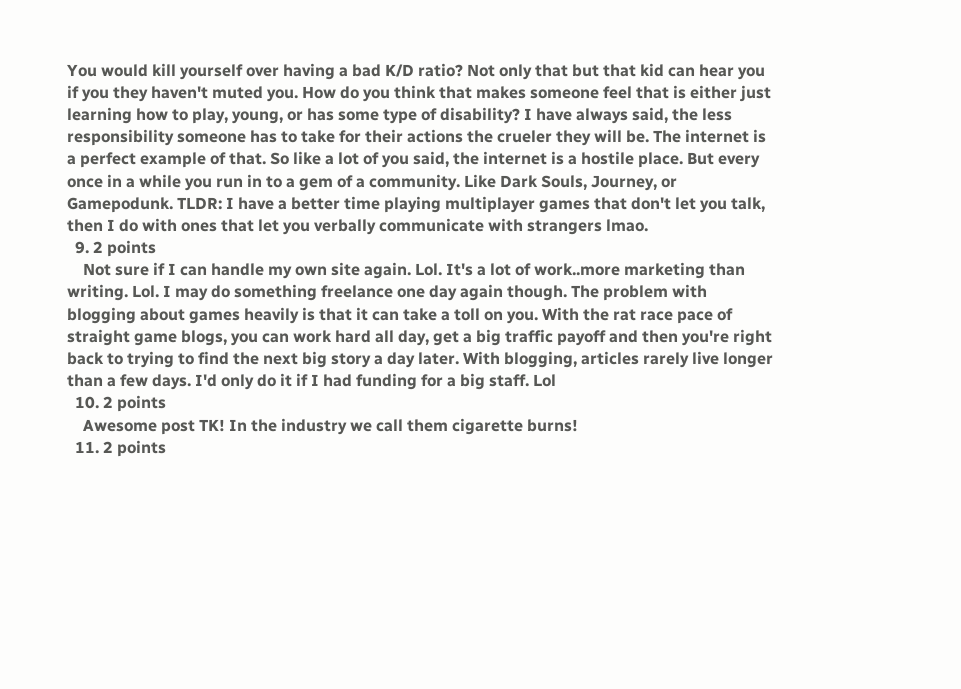You would kill yourself over having a bad K/D ratio? Not only that but that kid can hear you if you they haven't muted you. How do you think that makes someone feel that is either just learning how to play, young, or has some type of disability? I have always said, the less responsibility someone has to take for their actions the crueler they will be. The internet is a perfect example of that. So like a lot of you said, the internet is a hostile place. But every once in a while you run in to a gem of a community. Like Dark Souls, Journey, or Gamepodunk. TLDR: I have a better time playing multiplayer games that don't let you talk, then I do with ones that let you verbally communicate with strangers lmao.
  9. 2 points
    Not sure if I can handle my own site again. Lol. It's a lot of work..more marketing than writing. Lol. I may do something freelance one day again though. The problem with blogging about games heavily is that it can take a toll on you. With the rat race pace of straight game blogs, you can work hard all day, get a big traffic payoff and then you're right back to trying to find the next big story a day later. With blogging, articles rarely live longer than a few days. I'd only do it if I had funding for a big staff. Lol
  10. 2 points
    Awesome post TK! In the industry we call them cigarette burns!
  11. 2 points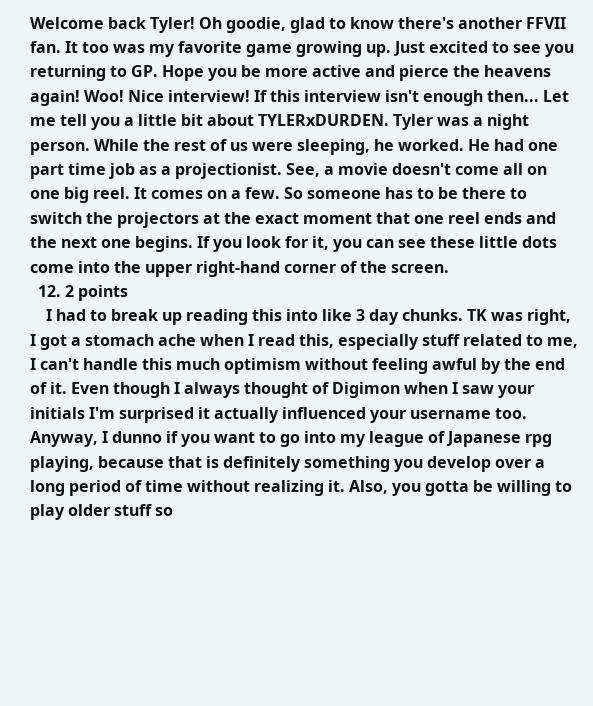Welcome back Tyler! Oh goodie, glad to know there's another FFVII fan. It too was my favorite game growing up. Just excited to see you returning to GP. Hope you be more active and pierce the heavens again! Woo! Nice interview! If this interview isn't enough then... Let me tell you a little bit about TYLERxDURDEN. Tyler was a night person. While the rest of us were sleeping, he worked. He had one part time job as a projectionist. See, a movie doesn't come all on one big reel. It comes on a few. So someone has to be there to switch the projectors at the exact moment that one reel ends and the next one begins. If you look for it, you can see these little dots come into the upper right-hand corner of the screen.
  12. 2 points
    I had to break up reading this into like 3 day chunks. TK was right, I got a stomach ache when I read this, especially stuff related to me, I can't handle this much optimism without feeling awful by the end of it. Even though I always thought of Digimon when I saw your initials I'm surprised it actually influenced your username too. Anyway, I dunno if you want to go into my league of Japanese rpg playing, because that is definitely something you develop over a long period of time without realizing it. Also, you gotta be willing to play older stuff so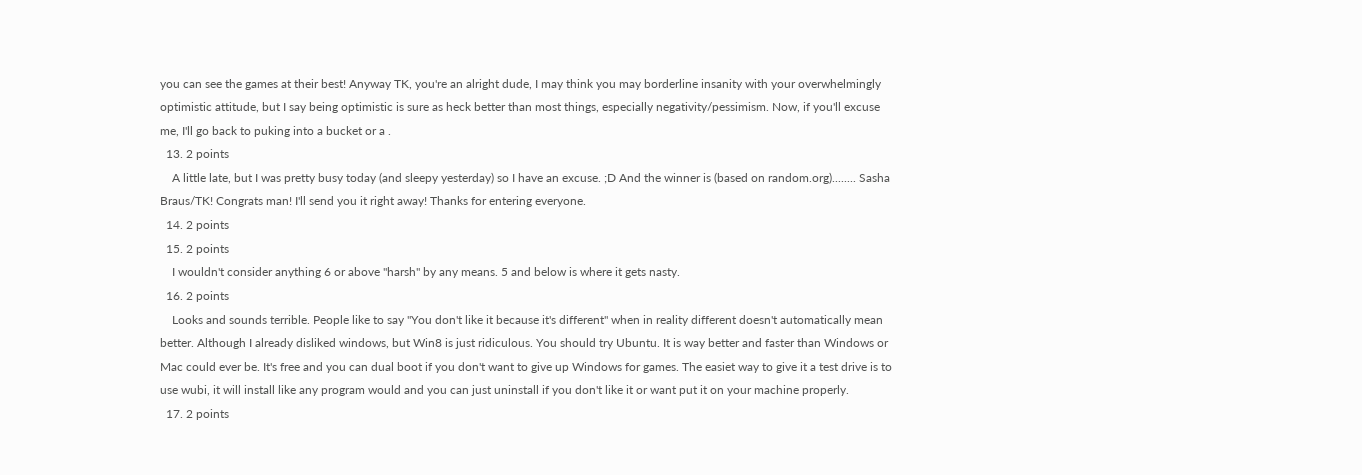you can see the games at their best! Anyway TK, you're an alright dude, I may think you may borderline insanity with your overwhelmingly optimistic attitude, but I say being optimistic is sure as heck better than most things, especially negativity/pessimism. Now, if you'll excuse me, I'll go back to puking into a bucket or a .
  13. 2 points
    A little late, but I was pretty busy today (and sleepy yesterday) so I have an excuse. ;D And the winner is (based on random.org)........ Sasha Braus/TK! Congrats man! I'll send you it right away! Thanks for entering everyone.
  14. 2 points
  15. 2 points
    I wouldn't consider anything 6 or above "harsh" by any means. 5 and below is where it gets nasty.
  16. 2 points
    Looks and sounds terrible. People like to say "You don't like it because it's different" when in reality different doesn't automatically mean better. Although I already disliked windows, but Win8 is just ridiculous. You should try Ubuntu. It is way better and faster than Windows or Mac could ever be. It's free and you can dual boot if you don't want to give up Windows for games. The easiet way to give it a test drive is to use wubi, it will install like any program would and you can just uninstall if you don't like it or want put it on your machine properly.
  17. 2 points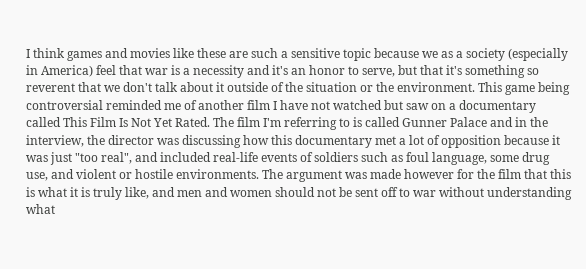I think games and movies like these are such a sensitive topic because we as a society (especially in America) feel that war is a necessity and it's an honor to serve, but that it's something so reverent that we don't talk about it outside of the situation or the environment. This game being controversial reminded me of another film I have not watched but saw on a documentary called This Film Is Not Yet Rated. The film I'm referring to is called Gunner Palace and in the interview, the director was discussing how this documentary met a lot of opposition because it was just "too real", and included real-life events of soldiers such as foul language, some drug use, and violent or hostile environments. The argument was made however for the film that this is what it is truly like, and men and women should not be sent off to war without understanding what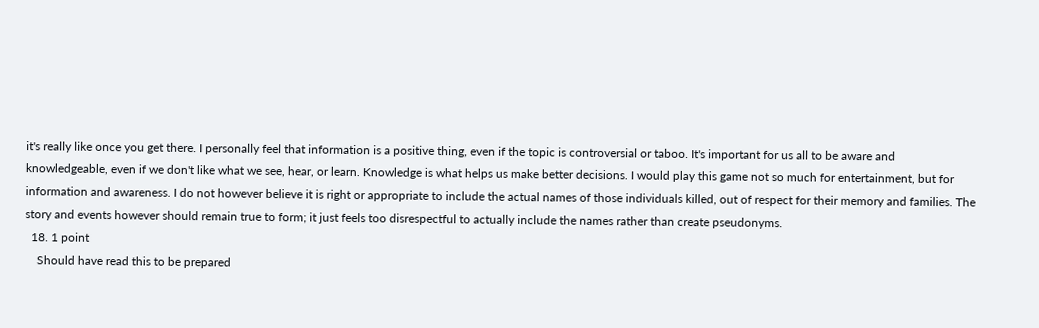it's really like once you get there. I personally feel that information is a positive thing, even if the topic is controversial or taboo. It's important for us all to be aware and knowledgeable, even if we don't like what we see, hear, or learn. Knowledge is what helps us make better decisions. I would play this game not so much for entertainment, but for information and awareness. I do not however believe it is right or appropriate to include the actual names of those individuals killed, out of respect for their memory and families. The story and events however should remain true to form; it just feels too disrespectful to actually include the names rather than create pseudonyms.
  18. 1 point
    Should have read this to be prepared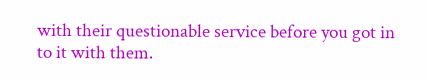with their questionable service before you got in to it with them.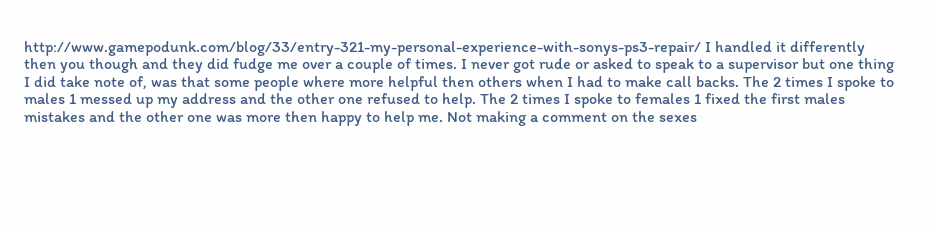http://www.gamepodunk.com/blog/33/entry-321-my-personal-experience-with-sonys-ps3-repair/ I handled it differently then you though and they did fudge me over a couple of times. I never got rude or asked to speak to a supervisor but one thing I did take note of, was that some people where more helpful then others when I had to make call backs. The 2 times I spoke to males 1 messed up my address and the other one refused to help. The 2 times I spoke to females 1 fixed the first males mistakes and the other one was more then happy to help me. Not making a comment on the sexes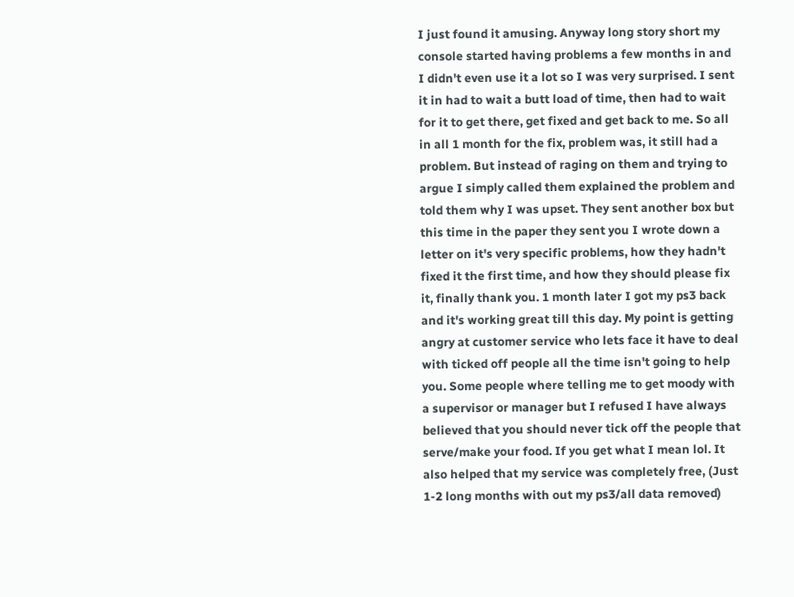I just found it amusing. Anyway long story short my console started having problems a few months in and I didn't even use it a lot so I was very surprised. I sent it in had to wait a butt load of time, then had to wait for it to get there, get fixed and get back to me. So all in all 1 month for the fix, problem was, it still had a problem. But instead of raging on them and trying to argue I simply called them explained the problem and told them why I was upset. They sent another box but this time in the paper they sent you I wrote down a letter on it's very specific problems, how they hadn't fixed it the first time, and how they should please fix it, finally thank you. 1 month later I got my ps3 back and it's working great till this day. My point is getting angry at customer service who lets face it have to deal with ticked off people all the time isn't going to help you. Some people where telling me to get moody with a supervisor or manager but I refused I have always believed that you should never tick off the people that serve/make your food. If you get what I mean lol. It also helped that my service was completely free, (Just 1-2 long months with out my ps3/all data removed)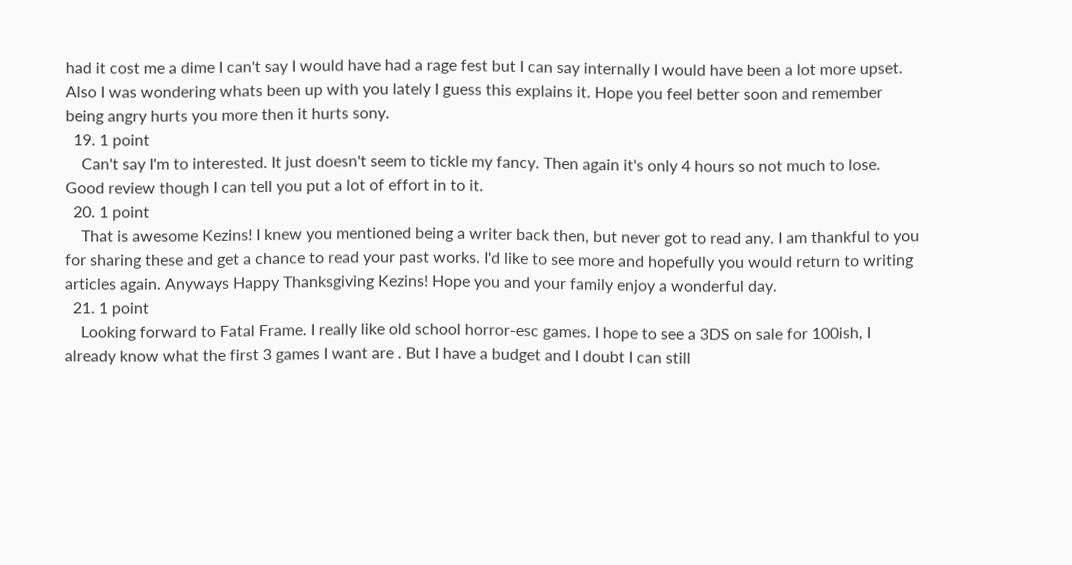had it cost me a dime I can't say I would have had a rage fest but I can say internally I would have been a lot more upset. Also I was wondering whats been up with you lately I guess this explains it. Hope you feel better soon and remember being angry hurts you more then it hurts sony.
  19. 1 point
    Can't say I'm to interested. It just doesn't seem to tickle my fancy. Then again it's only 4 hours so not much to lose. Good review though I can tell you put a lot of effort in to it.
  20. 1 point
    That is awesome Kezins! I knew you mentioned being a writer back then, but never got to read any. I am thankful to you for sharing these and get a chance to read your past works. I'd like to see more and hopefully you would return to writing articles again. Anyways Happy Thanksgiving Kezins! Hope you and your family enjoy a wonderful day.
  21. 1 point
    Looking forward to Fatal Frame. I really like old school horror-esc games. I hope to see a 3DS on sale for 100ish, I already know what the first 3 games I want are . But I have a budget and I doubt I can still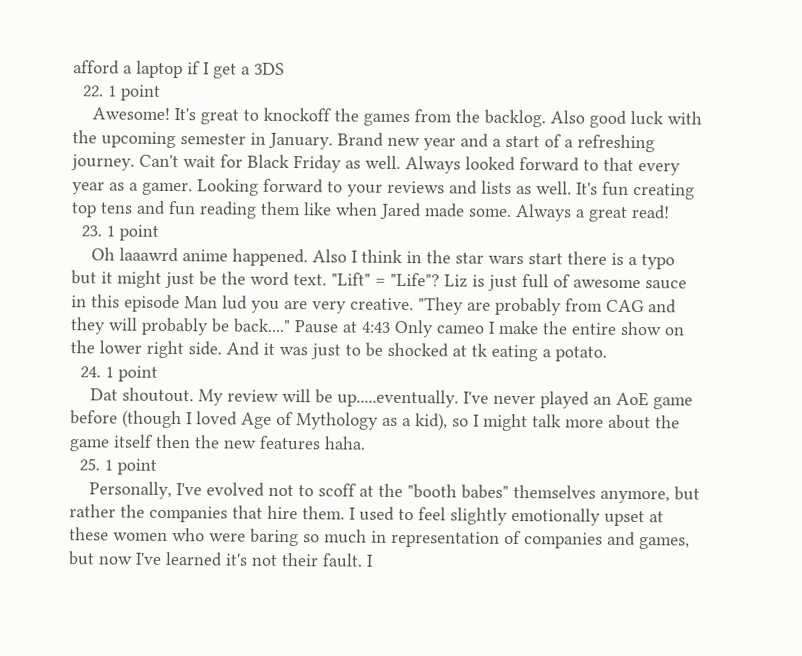afford a laptop if I get a 3DS
  22. 1 point
    Awesome! It's great to knockoff the games from the backlog. Also good luck with the upcoming semester in January. Brand new year and a start of a refreshing journey. Can't wait for Black Friday as well. Always looked forward to that every year as a gamer. Looking forward to your reviews and lists as well. It's fun creating top tens and fun reading them like when Jared made some. Always a great read!
  23. 1 point
    Oh laaawrd anime happened. Also I think in the star wars start there is a typo but it might just be the word text. "Lift" = "Life"? Liz is just full of awesome sauce in this episode Man lud you are very creative. "They are probably from CAG and they will probably be back...." Pause at 4:43 Only cameo I make the entire show on the lower right side. And it was just to be shocked at tk eating a potato.
  24. 1 point
    Dat shoutout. My review will be up.....eventually. I've never played an AoE game before (though I loved Age of Mythology as a kid), so I might talk more about the game itself then the new features haha.
  25. 1 point
    Personally, I've evolved not to scoff at the "booth babes" themselves anymore, but rather the companies that hire them. I used to feel slightly emotionally upset at these women who were baring so much in representation of companies and games, but now I've learned it's not their fault. I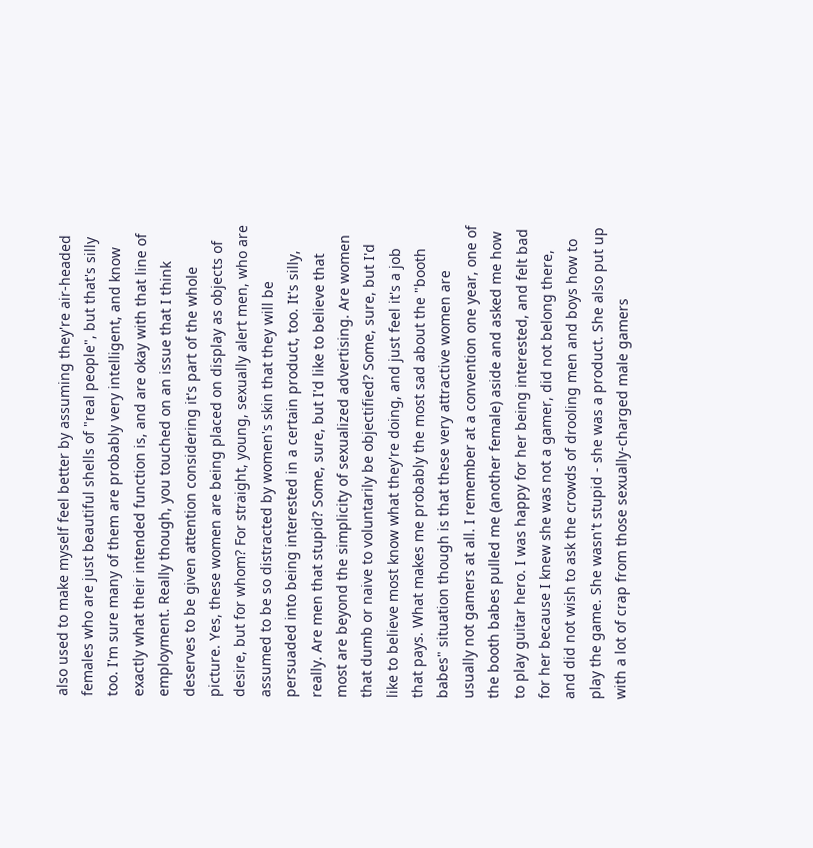also used to make myself feel better by assuming they're air-headed females who are just beautiful shells of "real people", but that's silly too. I'm sure many of them are probably very intelligent, and know exactly what their intended function is, and are okay with that line of employment. Really though, you touched on an issue that I think deserves to be given attention considering it's part of the whole picture. Yes, these women are being placed on display as objects of desire, but for whom? For straight, young, sexually alert men, who are assumed to be so distracted by women's skin that they will be persuaded into being interested in a certain product, too. It's silly, really. Are men that stupid? Some, sure, but I'd like to believe that most are beyond the simplicity of sexualized advertising. Are women that dumb or naive to voluntarily be objectified? Some, sure, but I'd like to believe most know what they're doing, and just feel it's a job that pays. What makes me probably the most sad about the "booth babes" situation though is that these very attractive women are usually not gamers at all. I remember at a convention one year, one of the booth babes pulled me (another female) aside and asked me how to play guitar hero. I was happy for her being interested, and felt bad for her because I knew she was not a gamer, did not belong there, and did not wish to ask the crowds of drooling men and boys how to play the game. She wasn't stupid - she was a product. She also put up with a lot of crap from those sexually-charged male gamers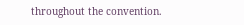throughout the convention.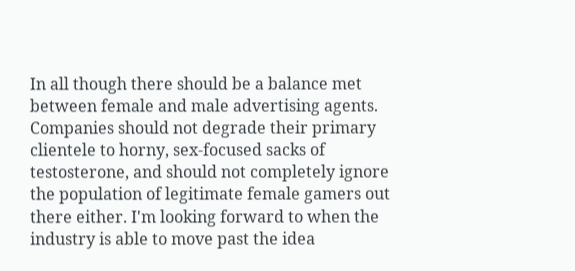In all though there should be a balance met between female and male advertising agents. Companies should not degrade their primary clientele to horny, sex-focused sacks of testosterone, and should not completely ignore the population of legitimate female gamers out there either. I'm looking forward to when the industry is able to move past the idea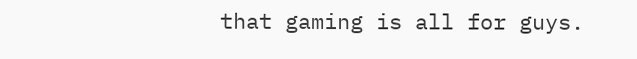that gaming is all for guys.